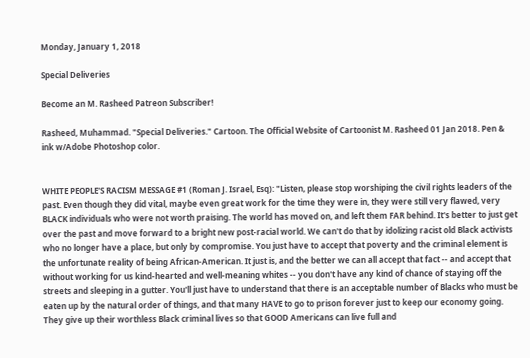Monday, January 1, 2018

Special Deliveries

Become an M. Rasheed Patreon Subscriber!

Rasheed, Muhammad. "Special Deliveries." Cartoon. The Official Website of Cartoonist M. Rasheed 01 Jan 2018. Pen & ink w/Adobe Photoshop color.


WHITE PEOPLE'S RACISM MESSAGE #1 (Roman J. Israel, Esq): "Listen, please stop worshiping the civil rights leaders of the past. Even though they did vital, maybe even great work for the time they were in, they were still very flawed, very BLACK individuals who were not worth praising. The world has moved on, and left them FAR behind. It's better to just get over the past and move forward to a bright new post-racial world. We can't do that by idolizing racist old Black activists who no longer have a place, but only by compromise. You just have to accept that poverty and the criminal element is the unfortunate reality of being African-American. It just is, and the better we can all accept that fact -- and accept that without working for us kind-hearted and well-meaning whites -- you don't have any kind of chance of staying off the streets and sleeping in a gutter. You'll just have to understand that there is an acceptable number of Blacks who must be eaten up by the natural order of things, and that many HAVE to go to prison forever just to keep our economy going. They give up their worthless Black criminal lives so that GOOD Americans can live full and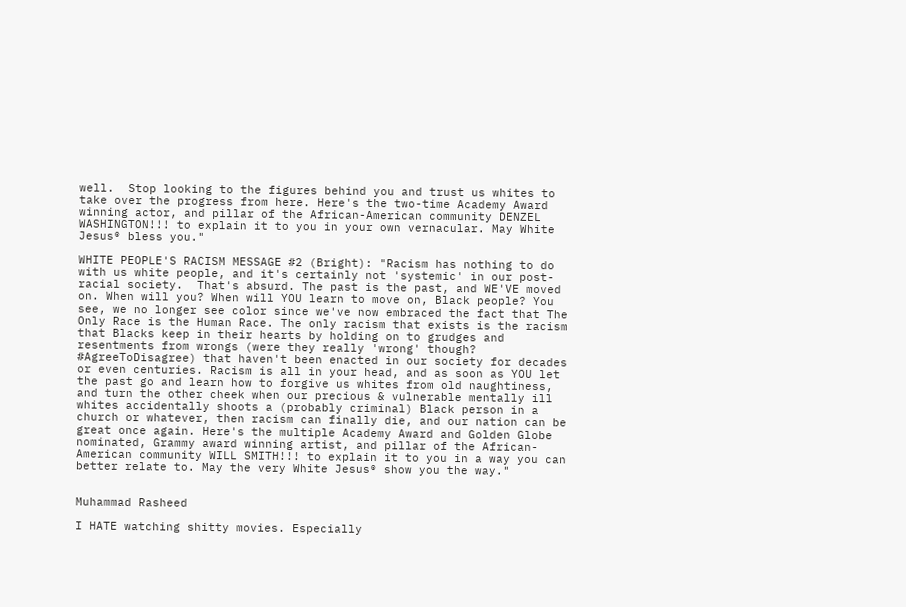well.  Stop looking to the figures behind you and trust us whites to take over the progress from here. Here's the two-time Academy Award winning actor, and pillar of the African-American community DENZEL WASHINGTON!!! to explain it to you in your own vernacular. May White Jesus® bless you."

WHITE PEOPLE'S RACISM MESSAGE #2 (Bright): "Racism has nothing to do with us white people, and it's certainly not 'systemic' in our post-racial society.  That's absurd. The past is the past, and WE'VE moved on. When will you? When will YOU learn to move on, Black people? You see, we no longer see color since we've now embraced the fact that The Only Race is the Human Race. The only racism that exists is the racism that Blacks keep in their hearts by holding on to grudges and resentments from wrongs (were they really 'wrong' though? #AgreeToDisagree) that haven't been enacted in our society for decades or even centuries. Racism is all in your head, and as soon as YOU let the past go and learn how to forgive us whites from old naughtiness, and turn the other cheek when our precious & vulnerable mentally ill whites accidentally shoots a (probably criminal) Black person in a church or whatever, then racism can finally die, and our nation can be great once again. Here's the multiple Academy Award and Golden Globe nominated, Grammy award winning artist, and pillar of the African-American community WILL SMITH!!! to explain it to you in a way you can better relate to. May the very White Jesus® show you the way."


Muhammad Rasheed

I HATE watching shitty movies. Especially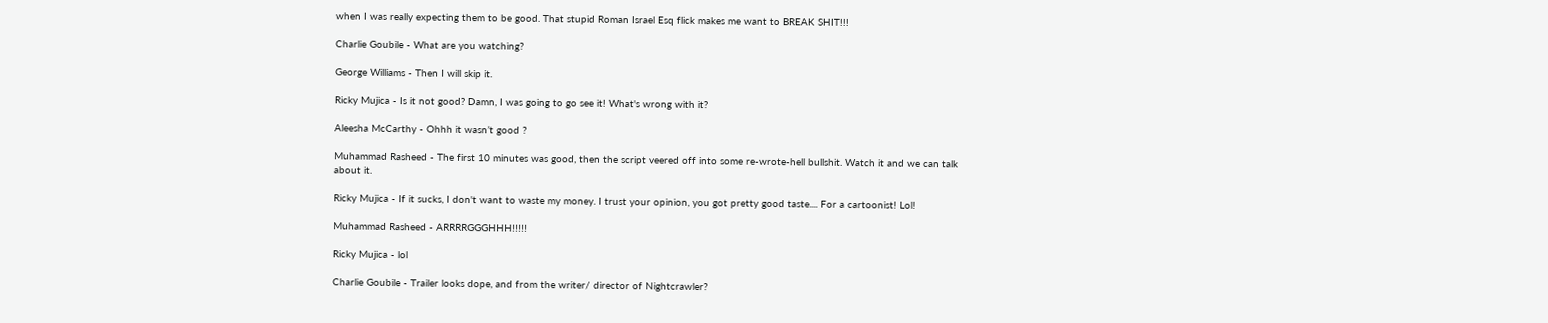when I was really expecting them to be good. That stupid Roman Israel Esq flick makes me want to BREAK SHIT!!!

Charlie Goubile - What are you watching?

George Williams - Then I will skip it.

Ricky Mujica - Is it not good? Damn, I was going to go see it! What's wrong with it?

Aleesha McCarthy - Ohhh it wasn’t good ?

Muhammad Rasheed - The first 10 minutes was good, then the script veered off into some re-wrote-hell bullshit. Watch it and we can talk about it.

Ricky Mujica - If it sucks, I don't want to waste my money. I trust your opinion, you got pretty good taste.... For a cartoonist! Lol!

Muhammad Rasheed - ARRRRGGGHHH!!!!!

Ricky Mujica - lol

Charlie Goubile - Trailer looks dope, and from the writer/ director of Nightcrawler?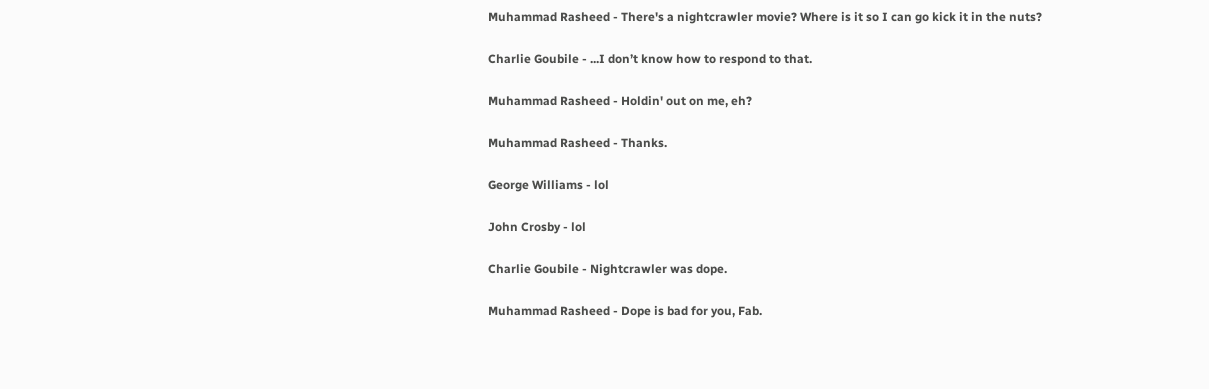Muhammad Rasheed - There's a nightcrawler movie? Where is it so I can go kick it in the nuts?

Charlie Goubile - ...I don’t know how to respond to that.

Muhammad Rasheed - Holdin' out on me, eh?

Muhammad Rasheed - Thanks.

George Williams - lol

John Crosby - lol

Charlie Goubile - Nightcrawler was dope.

Muhammad Rasheed - Dope is bad for you, Fab.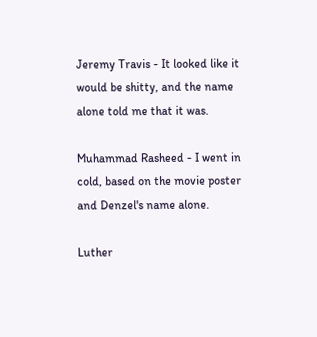Jeremy Travis - It looked like it would be shitty, and the name alone told me that it was.

Muhammad Rasheed - I went in cold, based on the movie poster and Denzel's name alone.

Luther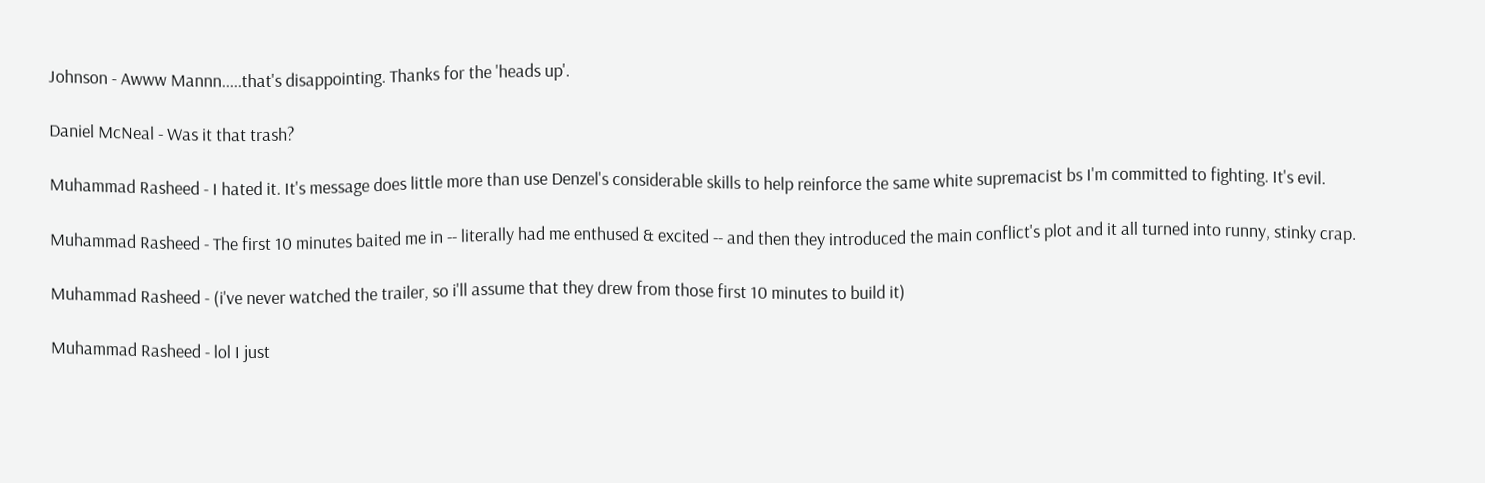Johnson - Awww Mannn.....that's disappointing. Thanks for the 'heads up'.

Daniel McNeal - Was it that trash?

Muhammad Rasheed - I hated it. It's message does little more than use Denzel's considerable skills to help reinforce the same white supremacist bs I'm committed to fighting. It's evil.

Muhammad Rasheed - The first 10 minutes baited me in -- literally had me enthused & excited -- and then they introduced the main conflict's plot and it all turned into runny, stinky crap.

Muhammad Rasheed - (i've never watched the trailer, so i'll assume that they drew from those first 10 minutes to build it)

Muhammad Rasheed - lol I just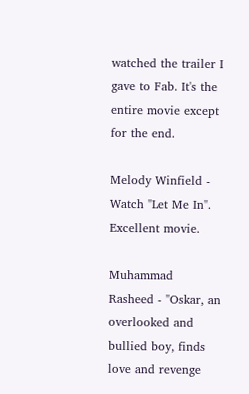watched the trailer I gave to Fab. It's the entire movie except for the end.

Melody Winfield - Watch "Let Me In". Excellent movie.

Muhammad Rasheed - "Oskar, an overlooked and bullied boy, finds love and revenge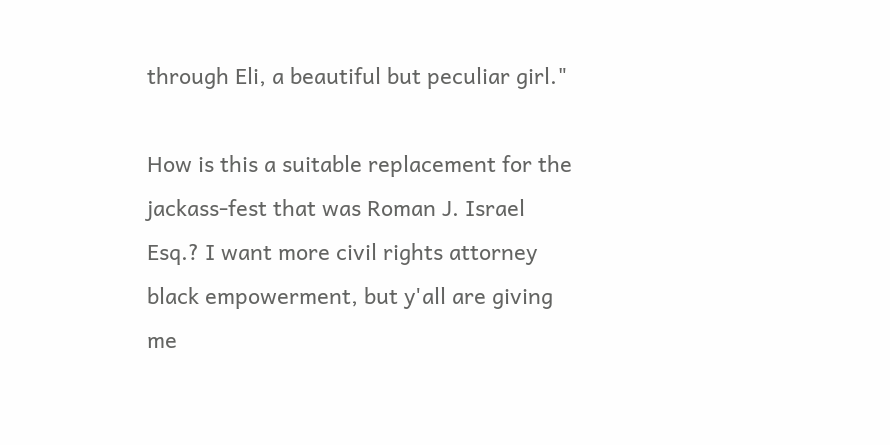through Eli, a beautiful but peculiar girl."

How is this a suitable replacement for the jackass-fest that was Roman J. Israel Esq.? I want more civil rights attorney black empowerment, but y'all are giving me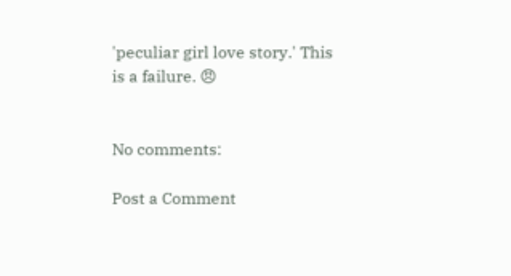'peculiar girl love story.' This is a failure. 😠


No comments:

Post a Comment